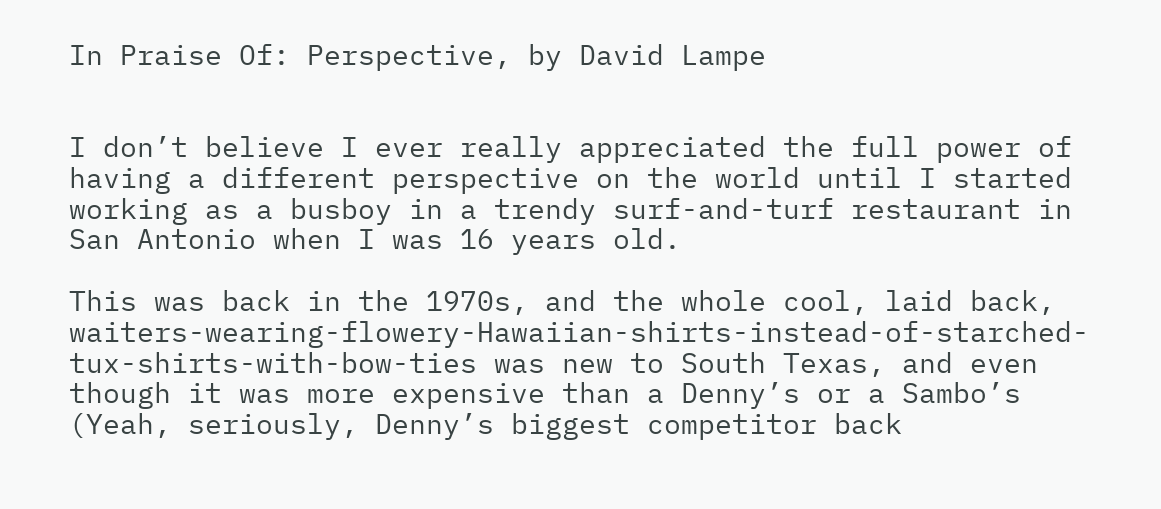In Praise Of: Perspective, by David Lampe


I don’t believe I ever really appreciated the full power of having a different perspective on the world until I started working as a busboy in a trendy surf-and-turf restaurant in San Antonio when I was 16 years old.

This was back in the 1970s, and the whole cool, laid back, waiters-wearing-flowery-Hawaiian-shirts-instead-of-starched-tux-shirts-with-bow-ties was new to South Texas, and even though it was more expensive than a Denny’s or a Sambo’s (Yeah, seriously, Denny’s biggest competitor back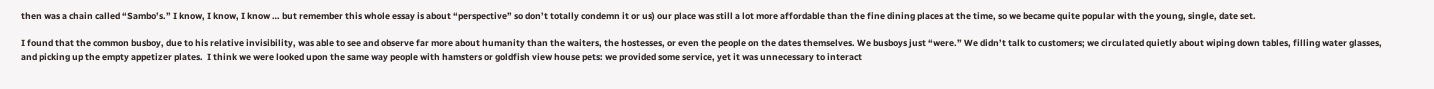then was a chain called “Sambo’s.” I know, I know, I know … but remember this whole essay is about “perspective” so don’t totally condemn it or us) our place was still a lot more affordable than the fine dining places at the time, so we became quite popular with the young, single, date set.

I found that the common busboy, due to his relative invisibility, was able to see and observe far more about humanity than the waiters, the hostesses, or even the people on the dates themselves. We busboys just “were.” We didn’t talk to customers; we circulated quietly about wiping down tables, filling water glasses, and picking up the empty appetizer plates.  I think we were looked upon the same way people with hamsters or goldfish view house pets: we provided some service, yet it was unnecessary to interact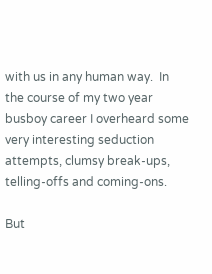with us in any human way.  In the course of my two year busboy career I overheard some very interesting seduction attempts, clumsy break-ups, telling-offs and coming-ons.

But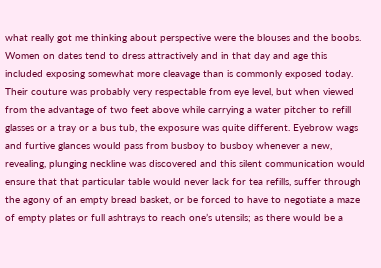what really got me thinking about perspective were the blouses and the boobs. Women on dates tend to dress attractively and in that day and age this included exposing somewhat more cleavage than is commonly exposed today. Their couture was probably very respectable from eye level, but when viewed from the advantage of two feet above while carrying a water pitcher to refill glasses or a tray or a bus tub, the exposure was quite different. Eyebrow wags and furtive glances would pass from busboy to busboy whenever a new, revealing, plunging neckline was discovered and this silent communication would ensure that that particular table would never lack for tea refills, suffer through the agony of an empty bread basket, or be forced to have to negotiate a maze of empty plates or full ashtrays to reach one’s utensils; as there would be a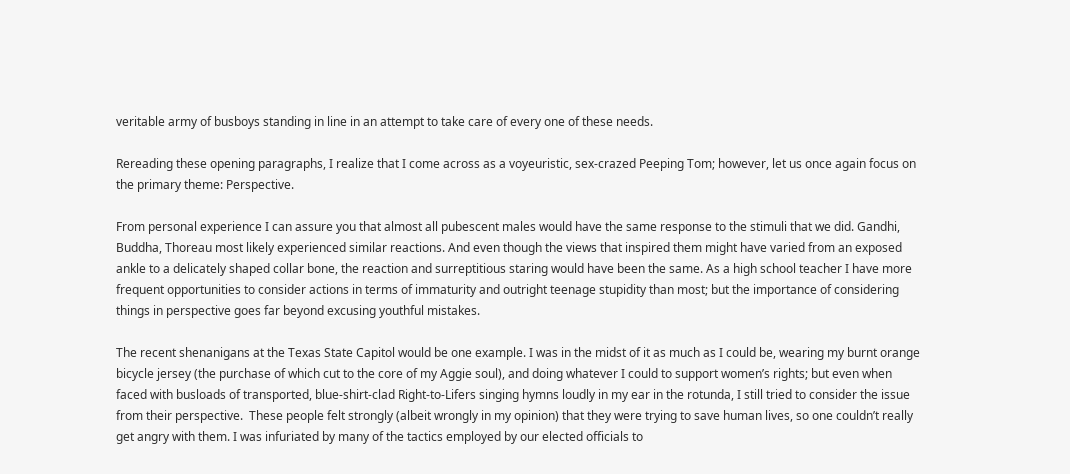veritable army of busboys standing in line in an attempt to take care of every one of these needs.

Rereading these opening paragraphs, I realize that I come across as a voyeuristic, sex-crazed Peeping Tom; however, let us once again focus on the primary theme: Perspective.

From personal experience I can assure you that almost all pubescent males would have the same response to the stimuli that we did. Gandhi, Buddha, Thoreau most likely experienced similar reactions. And even though the views that inspired them might have varied from an exposed ankle to a delicately shaped collar bone, the reaction and surreptitious staring would have been the same. As a high school teacher I have more frequent opportunities to consider actions in terms of immaturity and outright teenage stupidity than most; but the importance of considering things in perspective goes far beyond excusing youthful mistakes.

The recent shenanigans at the Texas State Capitol would be one example. I was in the midst of it as much as I could be, wearing my burnt orange bicycle jersey (the purchase of which cut to the core of my Aggie soul), and doing whatever I could to support women’s rights; but even when faced with busloads of transported, blue-shirt-clad Right-to-Lifers singing hymns loudly in my ear in the rotunda, I still tried to consider the issue from their perspective.  These people felt strongly (albeit wrongly in my opinion) that they were trying to save human lives, so one couldn’t really get angry with them. I was infuriated by many of the tactics employed by our elected officials to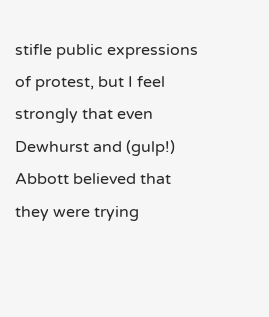stifle public expressions of protest, but I feel strongly that even Dewhurst and (gulp!) Abbott believed that they were trying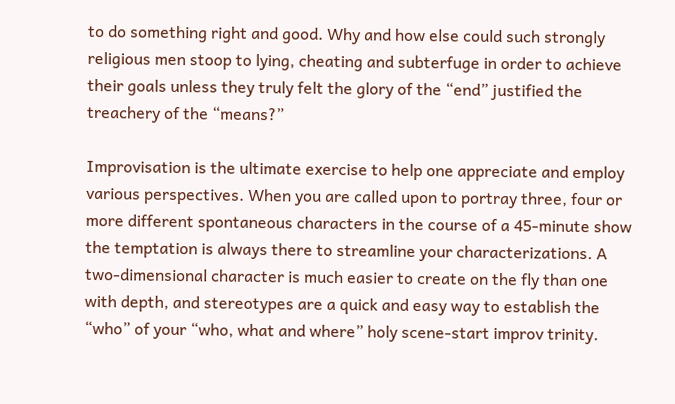to do something right and good. Why and how else could such strongly religious men stoop to lying, cheating and subterfuge in order to achieve their goals unless they truly felt the glory of the “end” justified the treachery of the “means?”

Improvisation is the ultimate exercise to help one appreciate and employ various perspectives. When you are called upon to portray three, four or more different spontaneous characters in the course of a 45-minute show the temptation is always there to streamline your characterizations. A two-dimensional character is much easier to create on the fly than one with depth, and stereotypes are a quick and easy way to establish the “who” of your “who, what and where” holy scene-start improv trinity.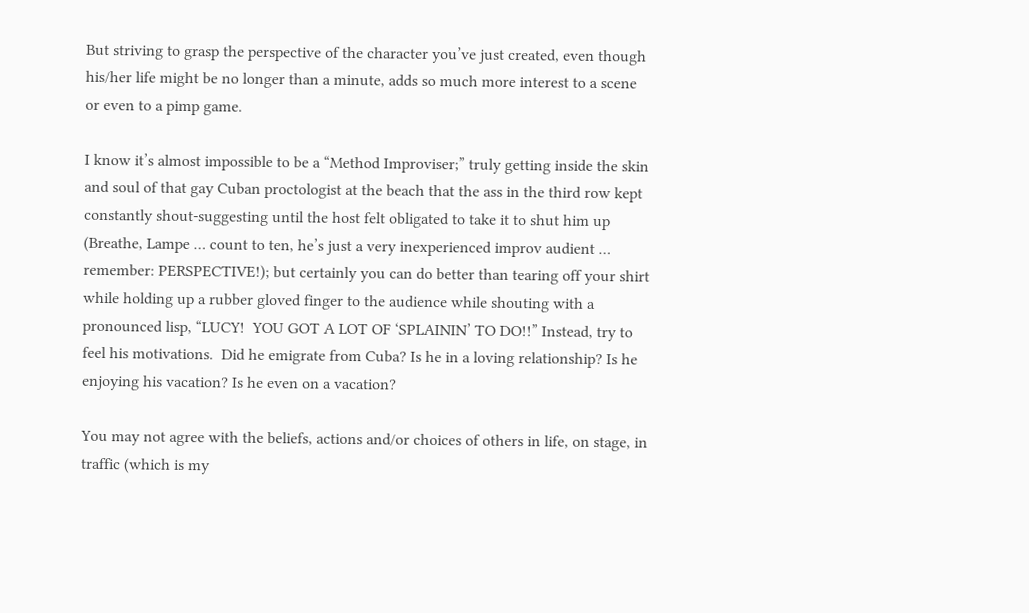But striving to grasp the perspective of the character you’ve just created, even though his/her life might be no longer than a minute, adds so much more interest to a scene or even to a pimp game.

I know it’s almost impossible to be a “Method Improviser;” truly getting inside the skin and soul of that gay Cuban proctologist at the beach that the ass in the third row kept constantly shout-suggesting until the host felt obligated to take it to shut him up (Breathe, Lampe … count to ten, he’s just a very inexperienced improv audient … remember: PERSPECTIVE!); but certainly you can do better than tearing off your shirt while holding up a rubber gloved finger to the audience while shouting with a pronounced lisp, “LUCY!  YOU GOT A LOT OF ‘SPLAININ’ TO DO!!” Instead, try to feel his motivations.  Did he emigrate from Cuba? Is he in a loving relationship? Is he enjoying his vacation? Is he even on a vacation?

You may not agree with the beliefs, actions and/or choices of others in life, on stage, in traffic (which is my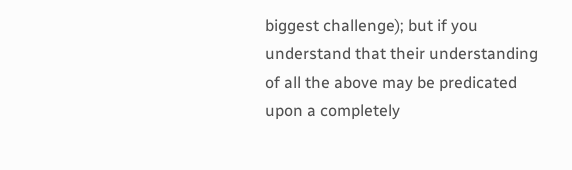biggest challenge); but if you understand that their understanding of all the above may be predicated upon a completely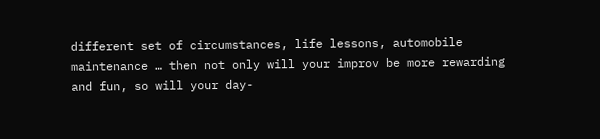different set of circumstances, life lessons, automobile maintenance … then not only will your improv be more rewarding and fun, so will your day-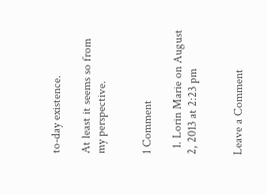to-day existence.

At least it seems so from my perspective.


1 Comment

  1. Lorin Marie on August 2, 2013 at 2:23 pm


Leave a Comment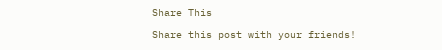Share This

Share this post with your friends!